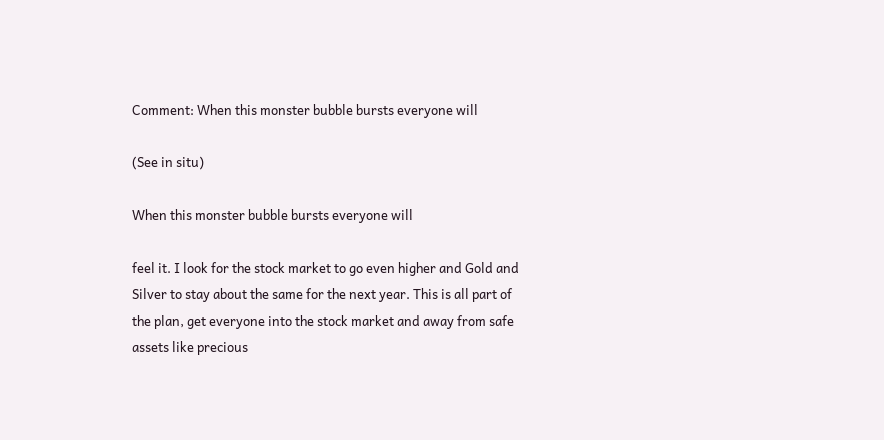Comment: When this monster bubble bursts everyone will

(See in situ)

When this monster bubble bursts everyone will

feel it. I look for the stock market to go even higher and Gold and Silver to stay about the same for the next year. This is all part of the plan, get everyone into the stock market and away from safe assets like precious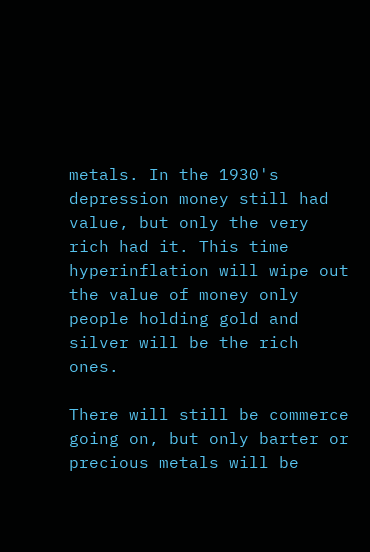metals. In the 1930's depression money still had value, but only the very rich had it. This time hyperinflation will wipe out the value of money only people holding gold and silver will be the rich ones.

There will still be commerce going on, but only barter or precious metals will be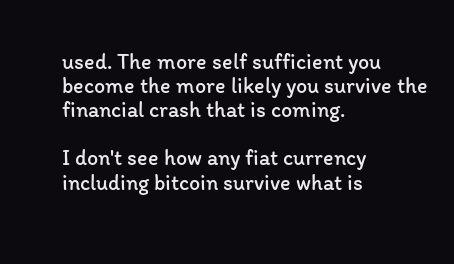used. The more self sufficient you become the more likely you survive the financial crash that is coming.

I don't see how any fiat currency including bitcoin survive what is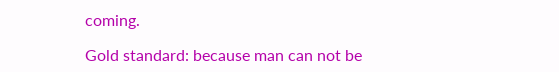coming.

Gold standard: because man can not be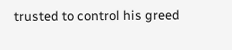trusted to control his greed